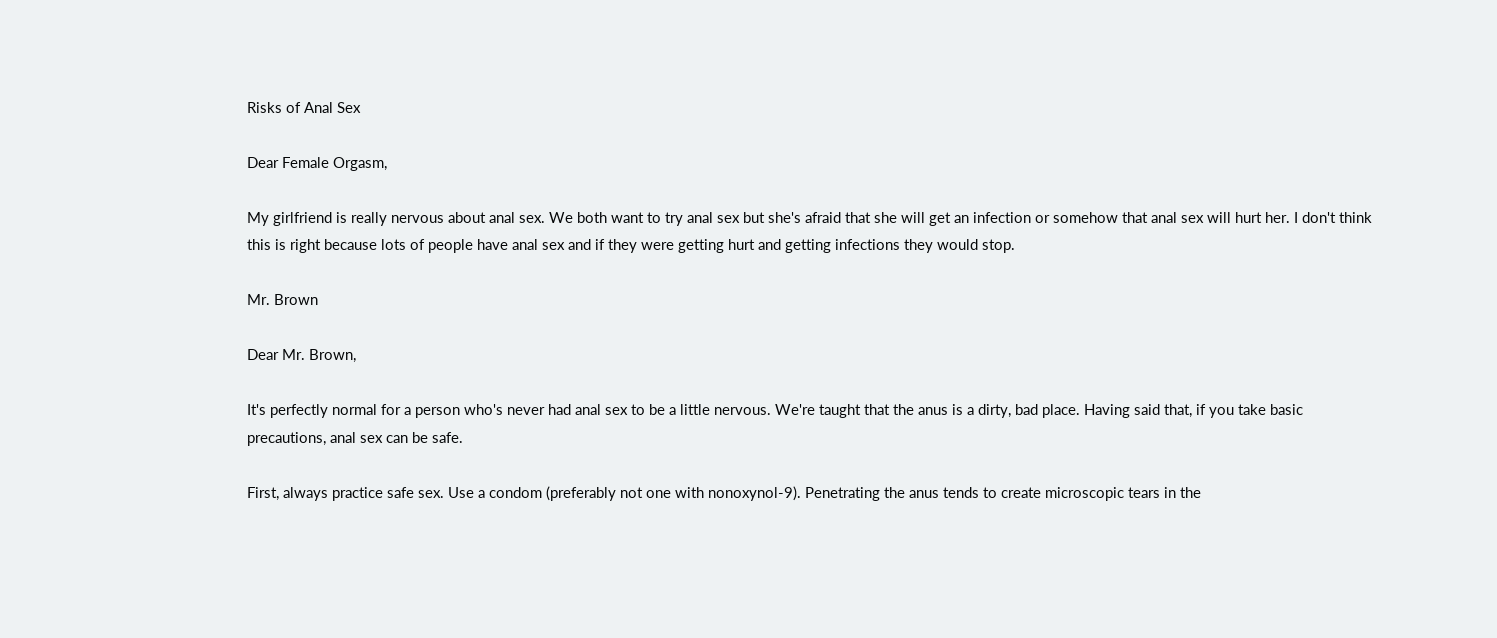Risks of Anal Sex

Dear Female Orgasm,

My girlfriend is really nervous about anal sex. We both want to try anal sex but she's afraid that she will get an infection or somehow that anal sex will hurt her. I don't think this is right because lots of people have anal sex and if they were getting hurt and getting infections they would stop.

Mr. Brown

Dear Mr. Brown,

It's perfectly normal for a person who's never had anal sex to be a little nervous. We're taught that the anus is a dirty, bad place. Having said that, if you take basic precautions, anal sex can be safe.

First, always practice safe sex. Use a condom (preferably not one with nonoxynol-9). Penetrating the anus tends to create microscopic tears in the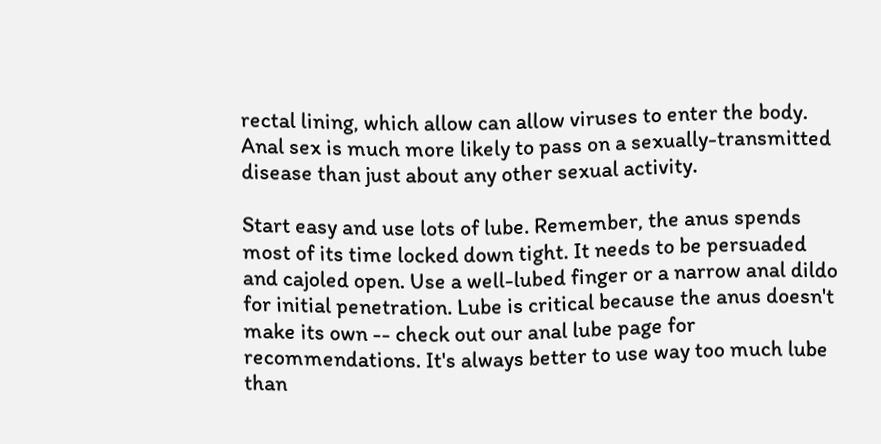rectal lining, which allow can allow viruses to enter the body. Anal sex is much more likely to pass on a sexually-transmitted disease than just about any other sexual activity.

Start easy and use lots of lube. Remember, the anus spends most of its time locked down tight. It needs to be persuaded and cajoled open. Use a well-lubed finger or a narrow anal dildo for initial penetration. Lube is critical because the anus doesn't make its own -- check out our anal lube page for recommendations. It's always better to use way too much lube than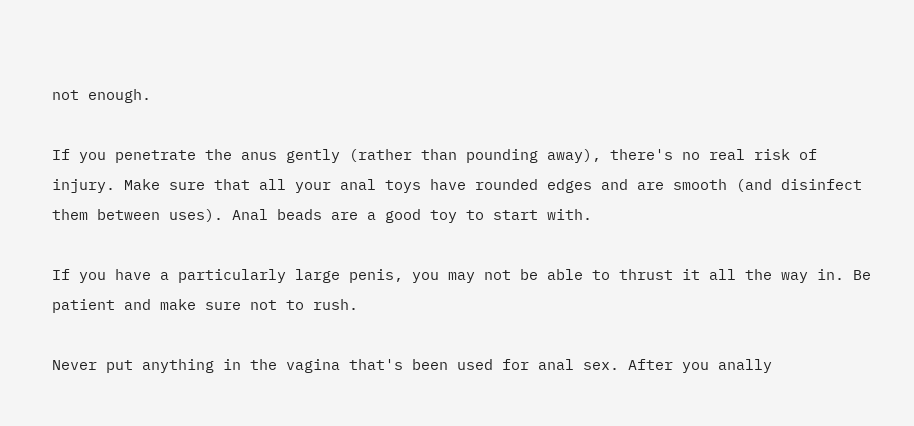not enough.

If you penetrate the anus gently (rather than pounding away), there's no real risk of injury. Make sure that all your anal toys have rounded edges and are smooth (and disinfect them between uses). Anal beads are a good toy to start with.

If you have a particularly large penis, you may not be able to thrust it all the way in. Be patient and make sure not to rush.

Never put anything in the vagina that's been used for anal sex. After you anally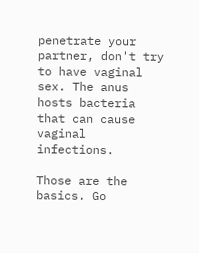penetrate your partner, don't try to have vaginal sex. The anus hosts bacteria that can cause vaginal infections.

Those are the basics. Go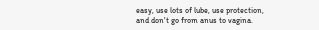easy, use lots of lube, use protection, and don't go from anus to vagina.